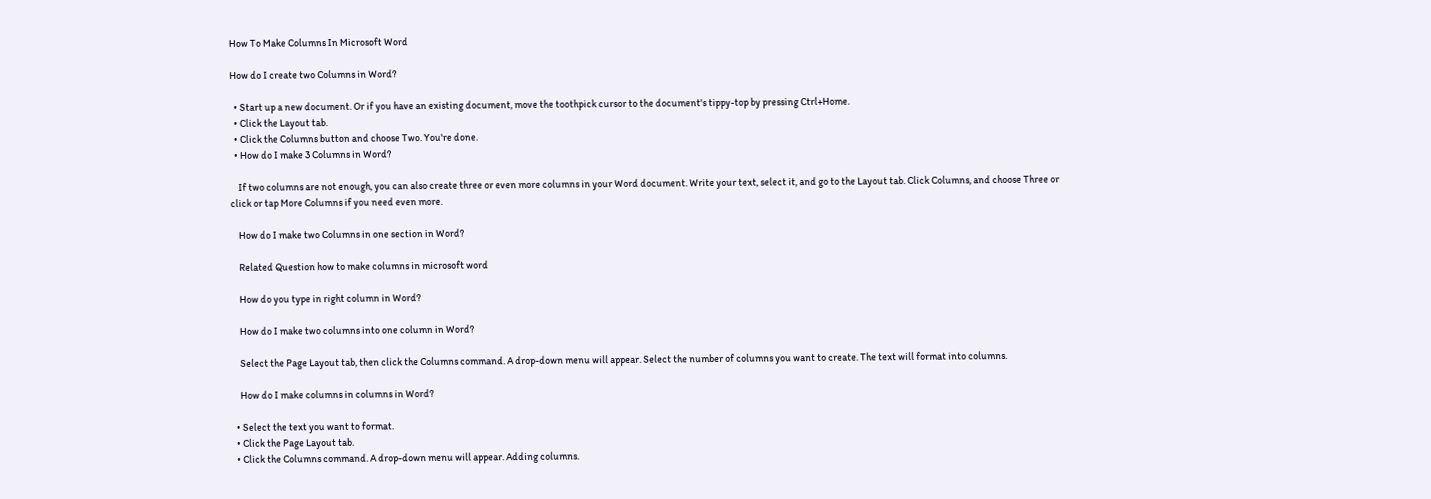How To Make Columns In Microsoft Word

How do I create two Columns in Word?

  • Start up a new document. Or if you have an existing document, move the toothpick cursor to the document's tippy-top by pressing Ctrl+Home.
  • Click the Layout tab.
  • Click the Columns button and choose Two. You're done.
  • How do I make 3 Columns in Word?

    If two columns are not enough, you can also create three or even more columns in your Word document. Write your text, select it, and go to the Layout tab. Click Columns, and choose Three or click or tap More Columns if you need even more.

    How do I make two Columns in one section in Word?

    Related Question how to make columns in microsoft word

    How do you type in right column in Word?

    How do I make two columns into one column in Word?

    Select the Page Layout tab, then click the Columns command. A drop-down menu will appear. Select the number of columns you want to create. The text will format into columns.

    How do I make columns in columns in Word?

  • Select the text you want to format.
  • Click the Page Layout tab.
  • Click the Columns command. A drop-down menu will appear. Adding columns.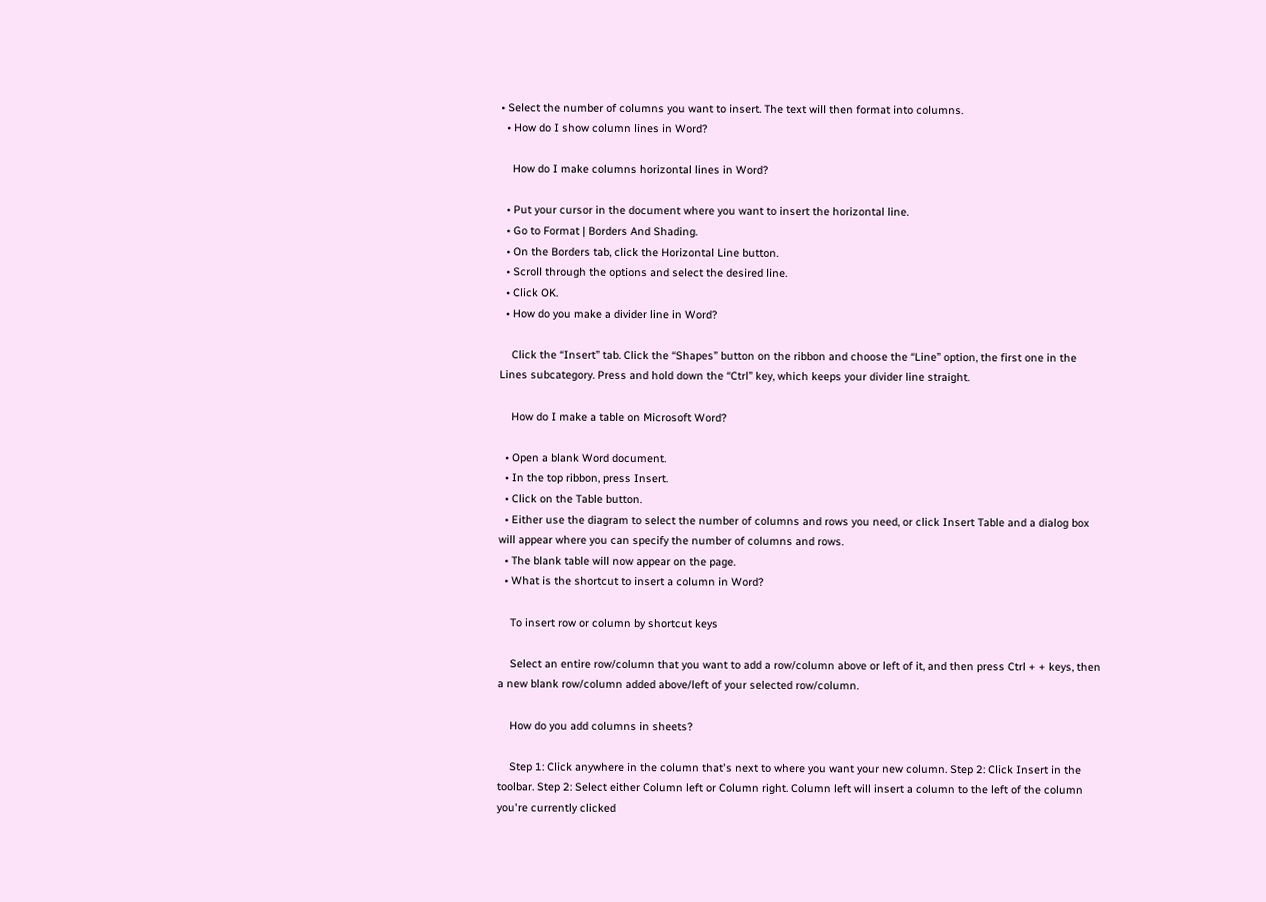• Select the number of columns you want to insert. The text will then format into columns.
  • How do I show column lines in Word?

    How do I make columns horizontal lines in Word?

  • Put your cursor in the document where you want to insert the horizontal line.
  • Go to Format | Borders And Shading.
  • On the Borders tab, click the Horizontal Line button.
  • Scroll through the options and select the desired line.
  • Click OK.
  • How do you make a divider line in Word?

    Click the “Insert” tab. Click the “Shapes” button on the ribbon and choose the “Line” option, the first one in the Lines subcategory. Press and hold down the “Ctrl” key, which keeps your divider line straight.

    How do I make a table on Microsoft Word?

  • Open a blank Word document.
  • In the top ribbon, press Insert.
  • Click on the Table button.
  • Either use the diagram to select the number of columns and rows you need, or click Insert Table and a dialog box will appear where you can specify the number of columns and rows.
  • The blank table will now appear on the page.
  • What is the shortcut to insert a column in Word?

    To insert row or column by shortcut keys

    Select an entire row/column that you want to add a row/column above or left of it, and then press Ctrl + + keys, then a new blank row/column added above/left of your selected row/column.

    How do you add columns in sheets?

    Step 1: Click anywhere in the column that's next to where you want your new column. Step 2: Click Insert in the toolbar. Step 2: Select either Column left or Column right. Column left will insert a column to the left of the column you're currently clicked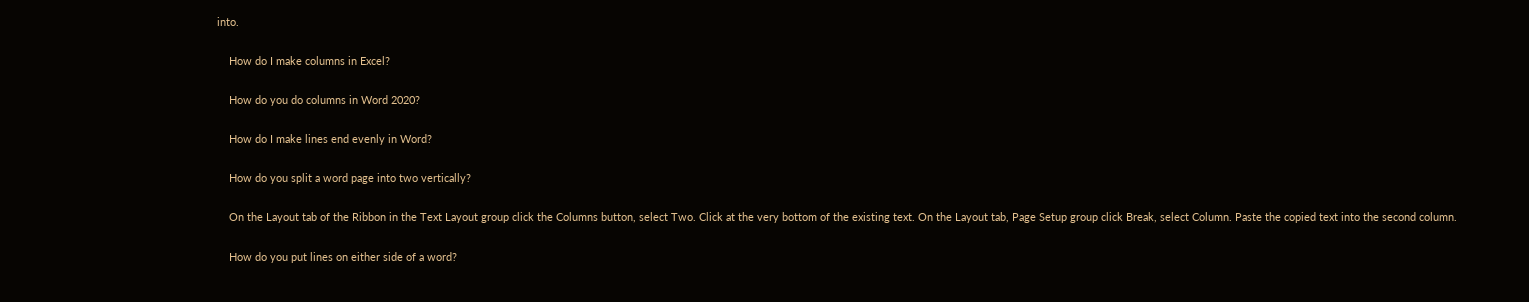into.

    How do I make columns in Excel?

    How do you do columns in Word 2020?

    How do I make lines end evenly in Word?

    How do you split a word page into two vertically?

    On the Layout tab of the Ribbon in the Text Layout group click the Columns button, select Two. Click at the very bottom of the existing text. On the Layout tab, Page Setup group click Break, select Column. Paste the copied text into the second column.

    How do you put lines on either side of a word?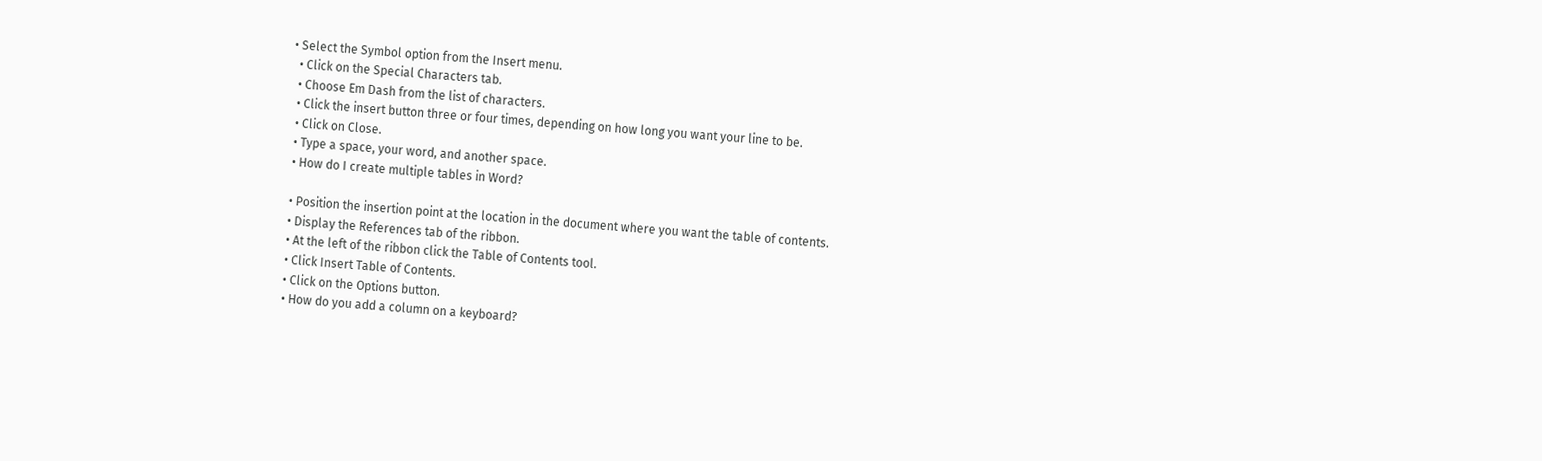• Select the Symbol option from the Insert menu.
  • Click on the Special Characters tab.
  • Choose Em Dash from the list of characters.
  • Click the insert button three or four times, depending on how long you want your line to be.
  • Click on Close.
  • Type a space, your word, and another space.
  • How do I create multiple tables in Word?

  • Position the insertion point at the location in the document where you want the table of contents.
  • Display the References tab of the ribbon.
  • At the left of the ribbon click the Table of Contents tool.
  • Click Insert Table of Contents.
  • Click on the Options button.
  • How do you add a column on a keyboard?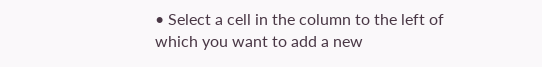• Select a cell in the column to the left of which you want to add a new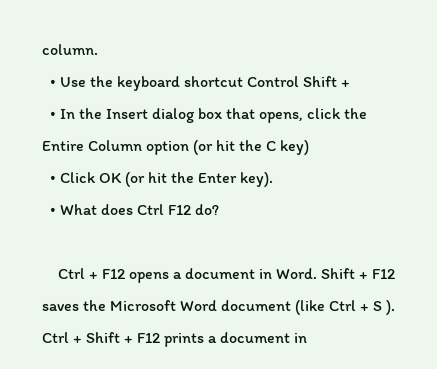column.
  • Use the keyboard shortcut Control Shift +
  • In the Insert dialog box that opens, click the Entire Column option (or hit the C key)
  • Click OK (or hit the Enter key).
  • What does Ctrl F12 do?

    Ctrl + F12 opens a document in Word. Shift + F12 saves the Microsoft Word document (like Ctrl + S ). Ctrl + Shift + F12 prints a document in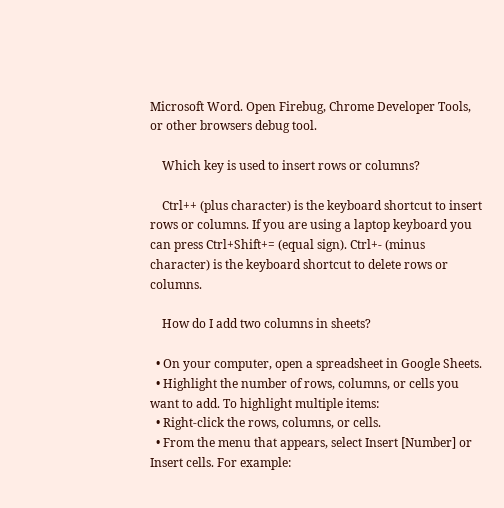Microsoft Word. Open Firebug, Chrome Developer Tools, or other browsers debug tool.

    Which key is used to insert rows or columns?

    Ctrl++ (plus character) is the keyboard shortcut to insert rows or columns. If you are using a laptop keyboard you can press Ctrl+Shift+= (equal sign). Ctrl+- (minus character) is the keyboard shortcut to delete rows or columns.

    How do I add two columns in sheets?

  • On your computer, open a spreadsheet in Google Sheets.
  • Highlight the number of rows, columns, or cells you want to add. To highlight multiple items:
  • Right-click the rows, columns, or cells.
  • From the menu that appears, select Insert [Number] or Insert cells. For example: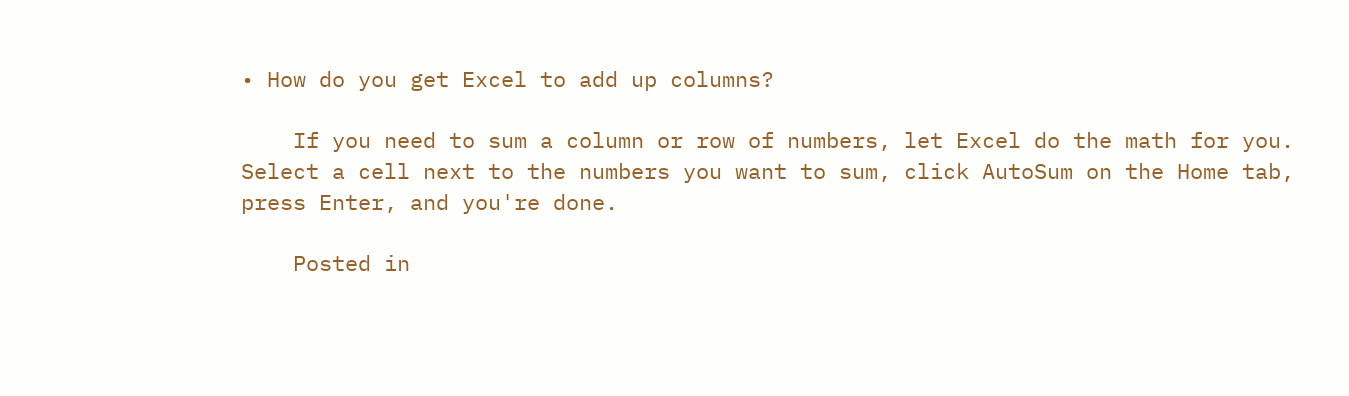• How do you get Excel to add up columns?

    If you need to sum a column or row of numbers, let Excel do the math for you. Select a cell next to the numbers you want to sum, click AutoSum on the Home tab, press Enter, and you're done.

    Posted in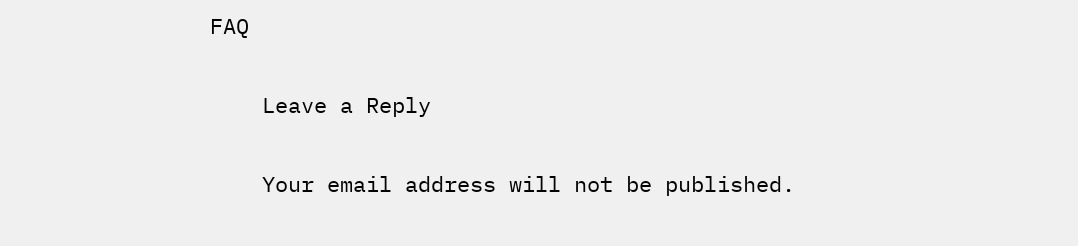FAQ

    Leave a Reply

    Your email address will not be published.